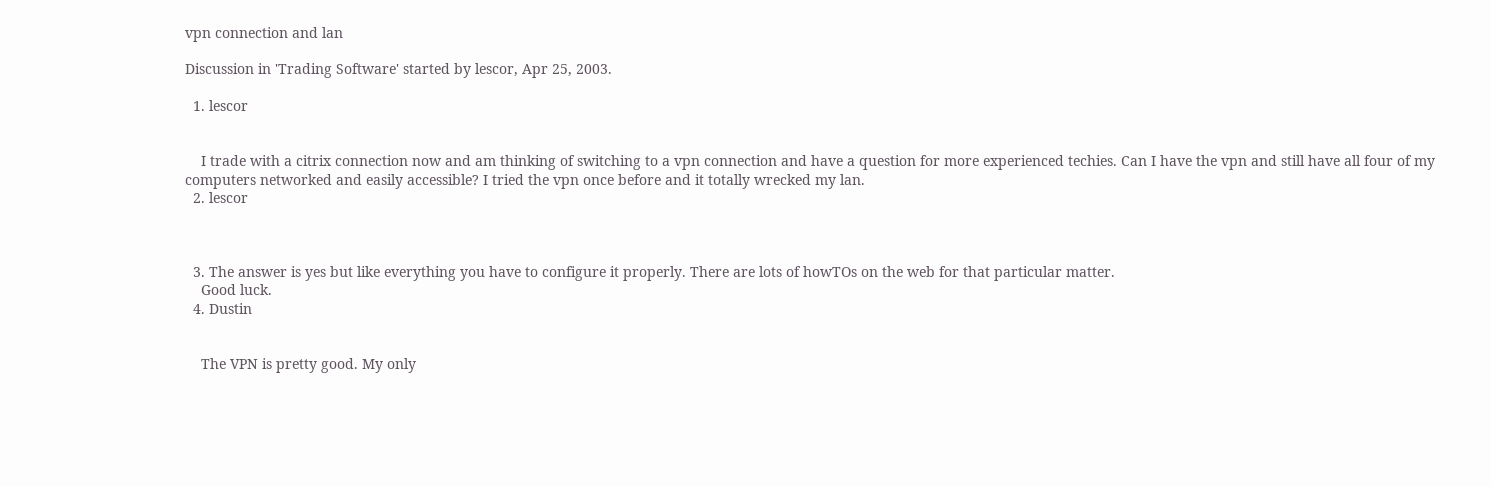vpn connection and lan

Discussion in 'Trading Software' started by lescor, Apr 25, 2003.

  1. lescor


    I trade with a citrix connection now and am thinking of switching to a vpn connection and have a question for more experienced techies. Can I have the vpn and still have all four of my computers networked and easily accessible? I tried the vpn once before and it totally wrecked my lan.
  2. lescor



  3. The answer is yes but like everything you have to configure it properly. There are lots of howTOs on the web for that particular matter.
    Good luck.
  4. Dustin


    The VPN is pretty good. My only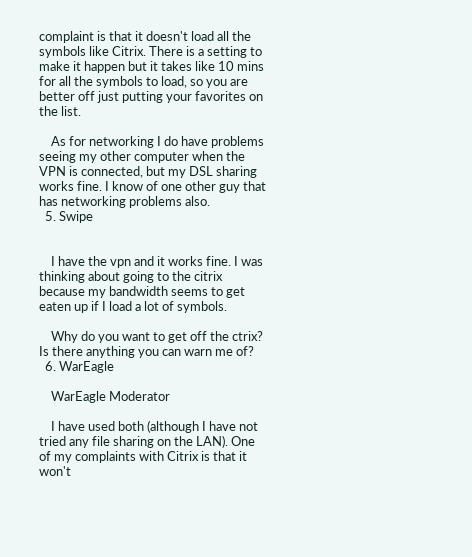complaint is that it doesn't load all the symbols like Citrix. There is a setting to make it happen but it takes like 10 mins for all the symbols to load, so you are better off just putting your favorites on the list.

    As for networking I do have problems seeing my other computer when the VPN is connected, but my DSL sharing works fine. I know of one other guy that has networking problems also.
  5. Swipe


    I have the vpn and it works fine. I was thinking about going to the citrix because my bandwidth seems to get eaten up if I load a lot of symbols.

    Why do you want to get off the ctrix? Is there anything you can warn me of?
  6. WarEagle

    WarEagle Moderator

    I have used both (although I have not tried any file sharing on the LAN). One of my complaints with Citrix is that it won't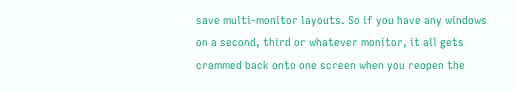save multi-monitor layouts. So if you have any windows on a second, third or whatever monitor, it all gets crammed back onto one screen when you reopen the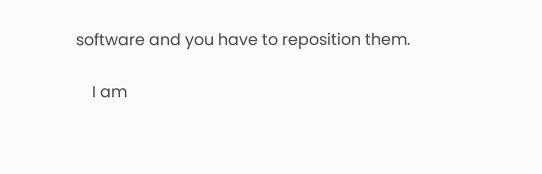software and you have to reposition them.

    I am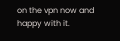on the vpn now and happy with it.